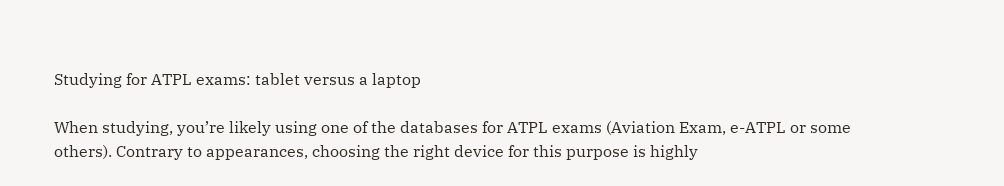Studying for ATPL exams: tablet versus a laptop

When studying, you’re likely using one of the databases for ATPL exams (Aviation Exam, e-ATPL or some others). Contrary to appearances, choosing the right device for this purpose is highly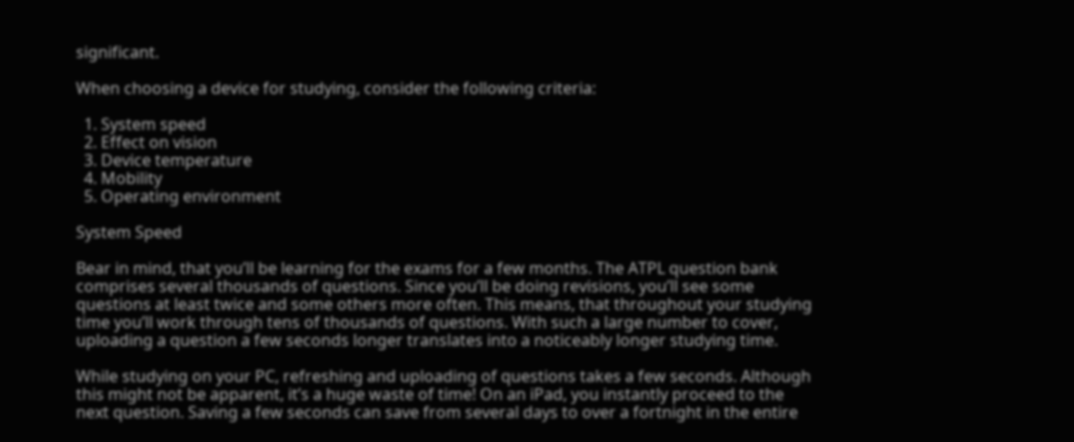significant.

When choosing a device for studying, consider the following criteria:

  1. System speed
  2. Effect on vision
  3. Device temperature
  4. Mobility
  5. Operating environment

System Speed

Bear in mind, that you’ll be learning for the exams for a few months. The ATPL question bank comprises several thousands of questions. Since you’ll be doing revisions, you’ll see some questions at least twice and some others more often. This means, that throughout your studying time you’ll work through tens of thousands of questions. With such a large number to cover, uploading a question a few seconds longer translates into a noticeably longer studying time.

While studying on your PC, refreshing and uploading of questions takes a few seconds. Although this might not be apparent, it’s a huge waste of time! On an iPad, you instantly proceed to the next question. Saving a few seconds can save from several days to over a fortnight in the entire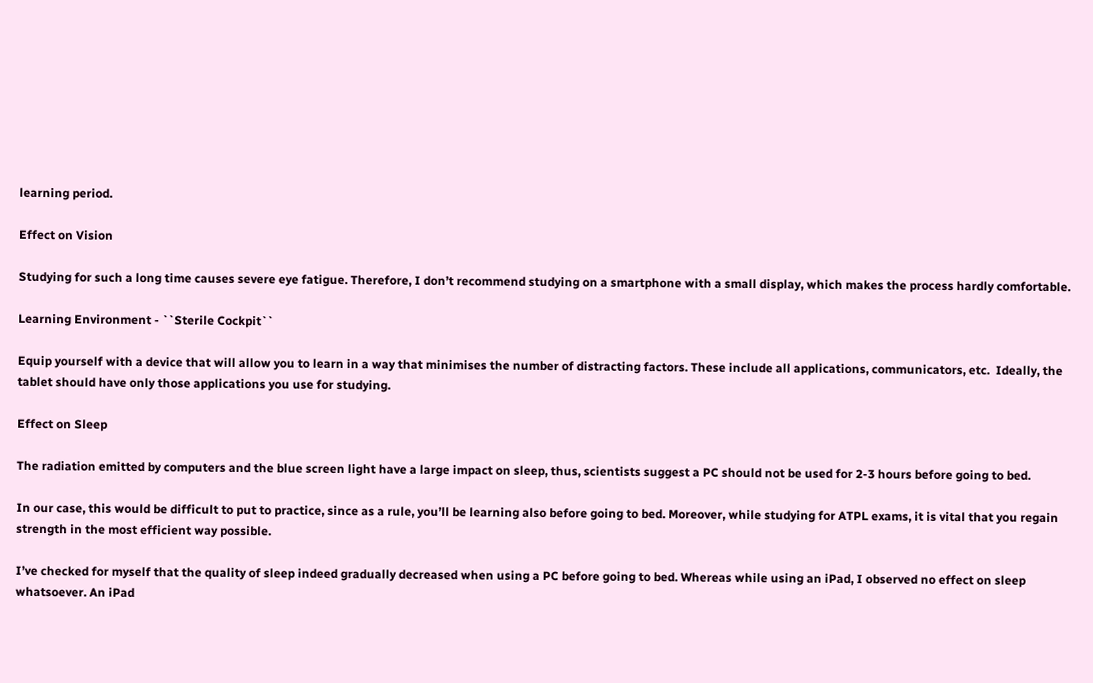learning period.

Effect on Vision

Studying for such a long time causes severe eye fatigue. Therefore, I don’t recommend studying on a smartphone with a small display, which makes the process hardly comfortable.

Learning Environment - ``Sterile Cockpit``

Equip yourself with a device that will allow you to learn in a way that minimises the number of distracting factors. These include all applications, communicators, etc.  Ideally, the tablet should have only those applications you use for studying.

Effect on Sleep

The radiation emitted by computers and the blue screen light have a large impact on sleep, thus, scientists suggest a PC should not be used for 2-3 hours before going to bed.

In our case, this would be difficult to put to practice, since as a rule, you’ll be learning also before going to bed. Moreover, while studying for ATPL exams, it is vital that you regain strength in the most efficient way possible.

I’ve checked for myself that the quality of sleep indeed gradually decreased when using a PC before going to bed. Whereas while using an iPad, I observed no effect on sleep whatsoever. An iPad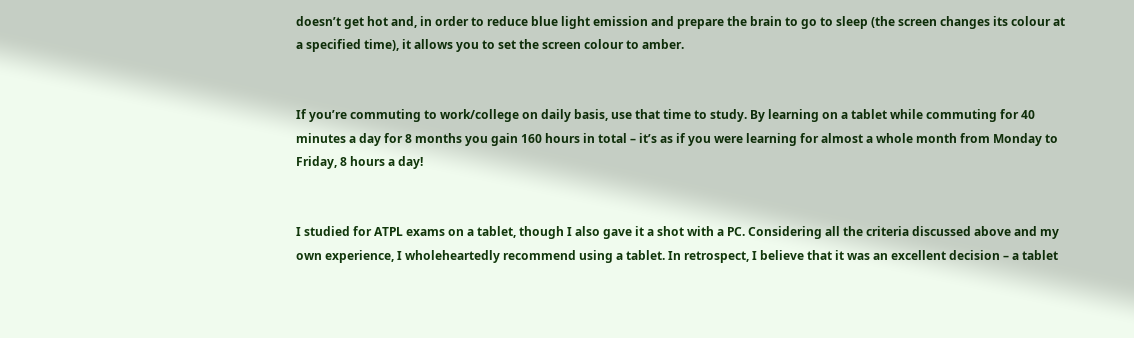doesn’t get hot and, in order to reduce blue light emission and prepare the brain to go to sleep (the screen changes its colour at a specified time), it allows you to set the screen colour to amber.


If you’re commuting to work/college on daily basis, use that time to study. By learning on a tablet while commuting for 40 minutes a day for 8 months you gain 160 hours in total – it’s as if you were learning for almost a whole month from Monday to Friday, 8 hours a day!


I studied for ATPL exams on a tablet, though I also gave it a shot with a PC. Considering all the criteria discussed above and my own experience, I wholeheartedly recommend using a tablet. In retrospect, I believe that it was an excellent decision – a tablet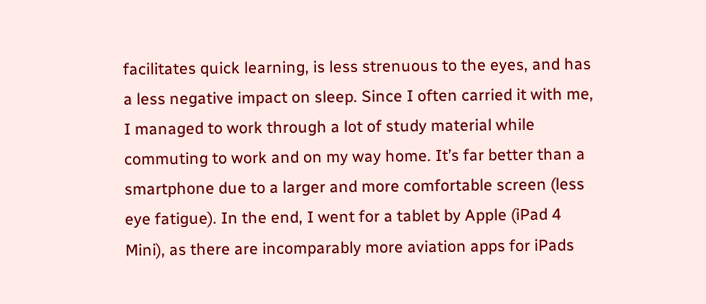facilitates quick learning, is less strenuous to the eyes, and has a less negative impact on sleep. Since I often carried it with me, I managed to work through a lot of study material while commuting to work and on my way home. It’s far better than a smartphone due to a larger and more comfortable screen (less eye fatigue). In the end, I went for a tablet by Apple (iPad 4 Mini), as there are incomparably more aviation apps for iPads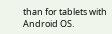than for tablets with Android OS.